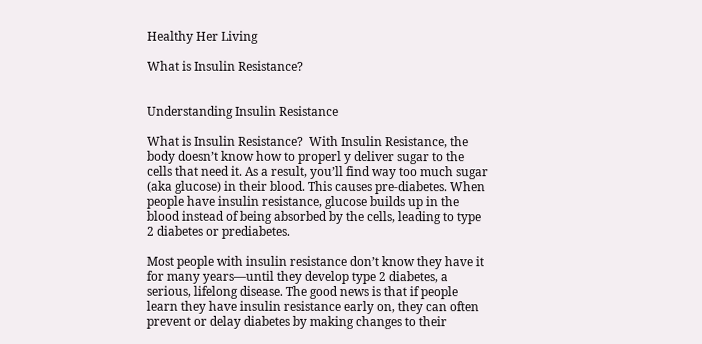Healthy Her Living

What is Insulin Resistance?


Understanding Insulin Resistance

What is Insulin Resistance?  With Insulin Resistance, the body doesn’t know how to properl y deliver sugar to the cells that need it. As a result, you’ll find way too much sugar (aka glucose) in their blood. This causes pre-diabetes. When people have insulin resistance, glucose builds up in the blood instead of being absorbed by the cells, leading to type 2 diabetes or prediabetes.

Most people with insulin resistance don’t know they have it for many years—until they develop type 2 diabetes, a serious, lifelong disease. The good news is that if people learn they have insulin resistance early on, they can often prevent or delay diabetes by making changes to their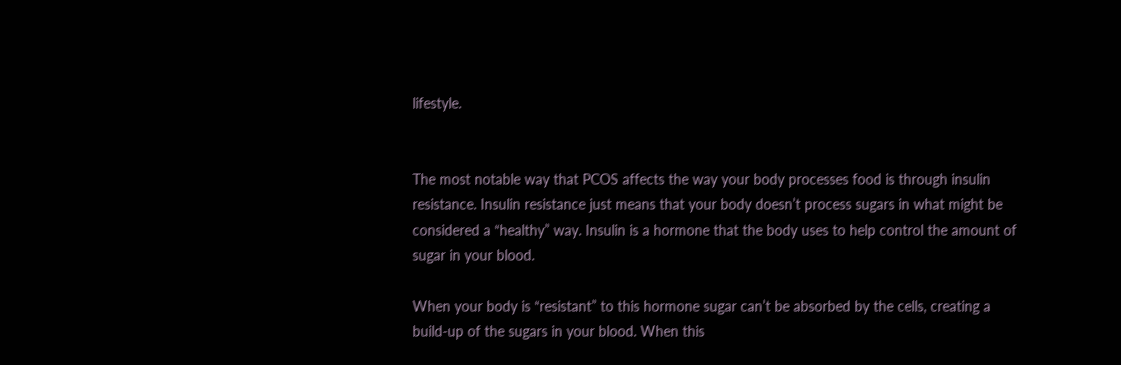lifestyle.


The most notable way that PCOS affects the way your body processes food is through insulin resistance. Insulin resistance just means that your body doesn’t process sugars in what might be considered a “healthy” way. Insulin is a hormone that the body uses to help control the amount of sugar in your blood.

When your body is “resistant” to this hormone sugar can’t be absorbed by the cells, creating a build-up of the sugars in your blood. When this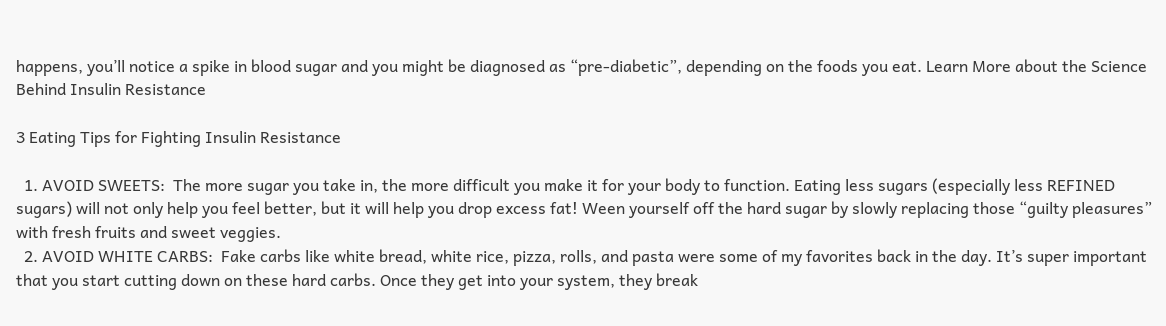happens, you’ll notice a spike in blood sugar and you might be diagnosed as “pre-diabetic”, depending on the foods you eat. Learn More about the Science Behind Insulin Resistance

3 Eating Tips for Fighting Insulin Resistance

  1. AVOID SWEETS:  The more sugar you take in, the more difficult you make it for your body to function. Eating less sugars (especially less REFINED sugars) will not only help you feel better, but it will help you drop excess fat! Ween yourself off the hard sugar by slowly replacing those “guilty pleasures” with fresh fruits and sweet veggies.
  2. AVOID WHITE CARBS:  Fake carbs like white bread, white rice, pizza, rolls, and pasta were some of my favorites back in the day. It’s super important that you start cutting down on these hard carbs. Once they get into your system, they break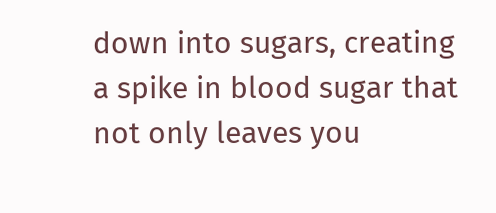down into sugars, creating a spike in blood sugar that not only leaves you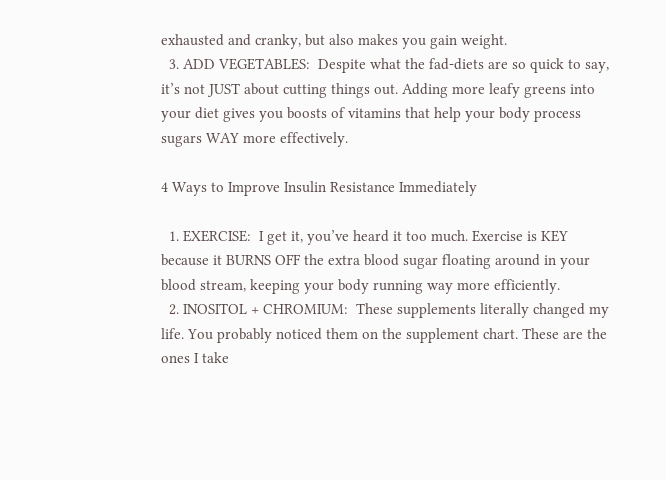exhausted and cranky, but also makes you gain weight.
  3. ADD VEGETABLES:  Despite what the fad-diets are so quick to say, it’s not JUST about cutting things out. Adding more leafy greens into your diet gives you boosts of vitamins that help your body process sugars WAY more effectively.

4 Ways to Improve Insulin Resistance Immediately

  1. EXERCISE:  I get it, you’ve heard it too much. Exercise is KEY because it BURNS OFF the extra blood sugar floating around in your blood stream, keeping your body running way more efficiently.
  2. INOSITOL + CHROMIUM:  These supplements literally changed my life. You probably noticed them on the supplement chart. These are the ones I take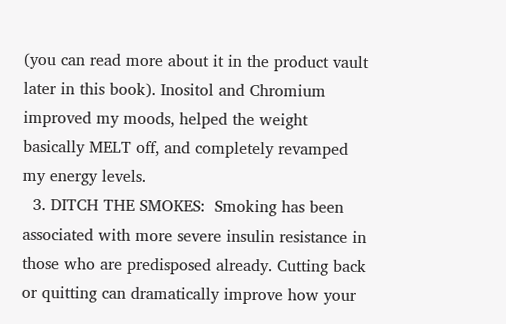(you can read more about it in the product vault later in this book). Inositol and Chromium improved my moods, helped the weight basically MELT off, and completely revamped my energy levels.
  3. DITCH THE SMOKES:  Smoking has been associated with more severe insulin resistance in those who are predisposed already. Cutting back or quitting can dramatically improve how your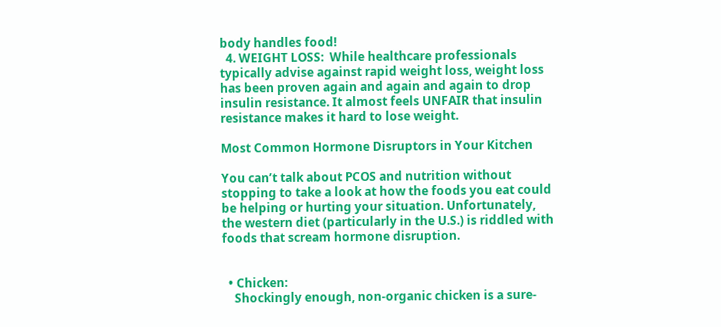body handles food!
  4. WEIGHT LOSS:  While healthcare professionals typically advise against rapid weight loss, weight loss has been proven again and again and again to drop insulin resistance. It almost feels UNFAIR that insulin resistance makes it hard to lose weight.

Most Common Hormone Disruptors in Your Kitchen

You can’t talk about PCOS and nutrition without stopping to take a look at how the foods you eat could be helping or hurting your situation. Unfortunately, the western diet (particularly in the U.S.) is riddled with foods that scream hormone disruption.


  • Chicken:
    Shockingly enough, non-organic chicken is a sure-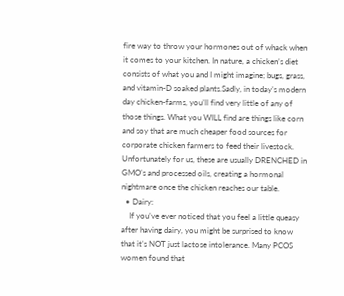fire way to throw your hormones out of whack when it comes to your kitchen. In nature, a chicken’s diet consists of what you and I might imagine; bugs, grass, and vitamin-D soaked plants.Sadly, in today’s modern day chicken-farms, you’ll find very little of any of those things. What you WILL find are things like corn and soy that are much cheaper food sources for corporate chicken farmers to feed their livestock. Unfortunately for us, these are usually DRENCHED in GMO’s and processed oils, creating a hormonal nightmare once the chicken reaches our table.
  • Dairy:
    If you’ve ever noticed that you feel a little queasy after having dairy, you might be surprised to know that it’s NOT just lactose intolerance. Many PCOS women found that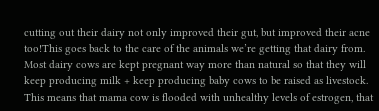cutting out their dairy not only improved their gut, but improved their acne too!This goes back to the care of the animals we’re getting that dairy from. Most dairy cows are kept pregnant way more than natural so that they will keep producing milk + keep producing baby cows to be raised as livestock.  This means that mama cow is flooded with unhealthy levels of estrogen, that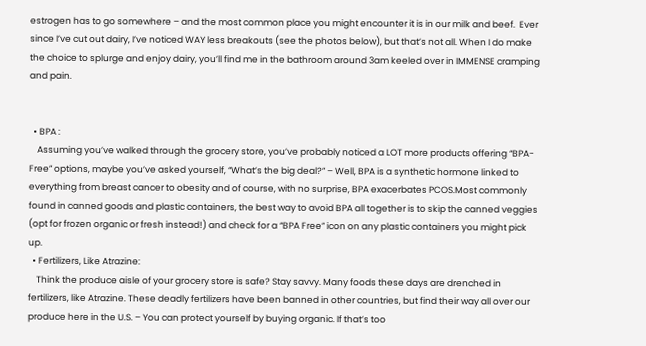estrogen has to go somewhere – and the most common place you might encounter it is in our milk and beef.  Ever since I’ve cut out dairy, I’ve noticed WAY less breakouts (see the photos below), but that’s not all. When I do make the choice to splurge and enjoy dairy, you’ll find me in the bathroom around 3am keeled over in IMMENSE cramping and pain.


  • BPA :
    Assuming you’ve walked through the grocery store, you’ve probably noticed a LOT more products offering “BPA-Free” options, maybe you’ve asked yourself, “What’s the big deal?” – Well, BPA is a synthetic hormone linked to everything from breast cancer to obesity and of course, with no surprise, BPA exacerbates PCOS.Most commonly found in canned goods and plastic containers, the best way to avoid BPA all together is to skip the canned veggies (opt for frozen organic or fresh instead!) and check for a “BPA Free” icon on any plastic containers you might pick up.
  • Fertilizers, Like Atrazine:
    Think the produce aisle of your grocery store is safe? Stay savvy. Many foods these days are drenched in fertilizers, like Atrazine. These deadly fertilizers have been banned in other countries, but find their way all over our produce here in the U.S. – You can protect yourself by buying organic. If that’s too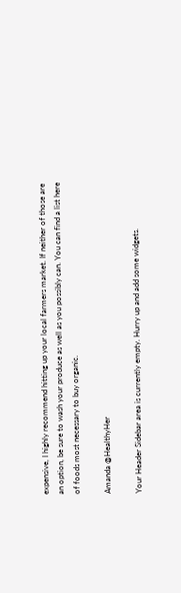expensive, I highly recommend hitting up your local farmers market. If neither of those are an option, be sure to wash your produce as well as you possibly can. You can find a list here of foods most necessary to buy organic.

Amanda @HealthyHer

Your Header Sidebar area is currently empty. Hurry up and add some widgets.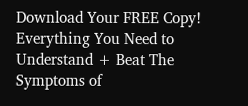Download Your FREE Copy!
Everything You Need to Understand + Beat The Symptoms of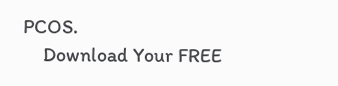PCOS.
    Download Your FREE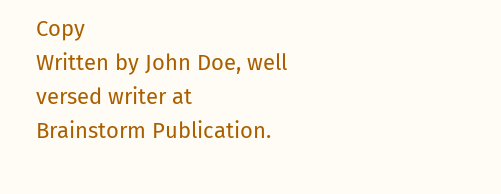Copy
Written by John Doe, well versed writer at Brainstorm Publication.